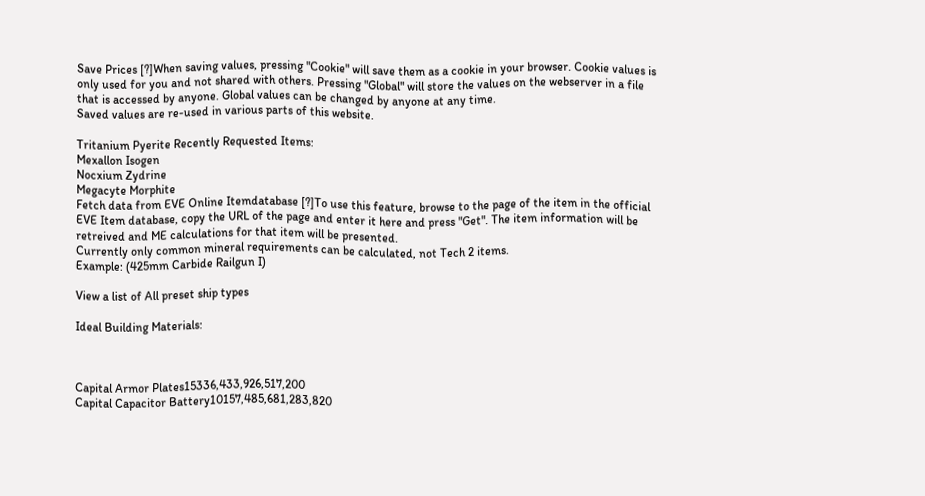Save Prices [?]When saving values, pressing "Cookie" will save them as a cookie in your browser. Cookie values is only used for you and not shared with others. Pressing "Global" will store the values on the webserver in a file that is accessed by anyone. Global values can be changed by anyone at any time.
Saved values are re-used in various parts of this website.

Tritanium Pyerite Recently Requested Items:
Mexallon Isogen
Nocxium Zydrine
Megacyte Morphite
Fetch data from EVE Online Itemdatabase [?]To use this feature, browse to the page of the item in the official EVE Item database, copy the URL of the page and enter it here and press "Get". The item information will be retreived and ME calculations for that item will be presented.
Currently only common mineral requirements can be calculated, not Tech 2 items.
Example: (425mm Carbide Railgun I)

View a list of All preset ship types

Ideal Building Materials:



Capital Armor Plates15336,433,926,517,200
Capital Capacitor Battery10157,485,681,283,820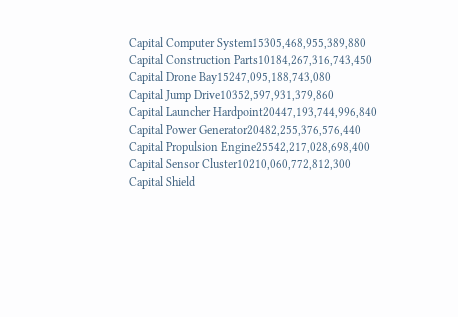Capital Computer System15305,468,955,389,880
Capital Construction Parts10184,267,316,743,450
Capital Drone Bay15247,095,188,743,080
Capital Jump Drive10352,597,931,379,860
Capital Launcher Hardpoint20447,193,744,996,840
Capital Power Generator20482,255,376,576,440
Capital Propulsion Engine25542,217,028,698,400
Capital Sensor Cluster10210,060,772,812,300
Capital Shield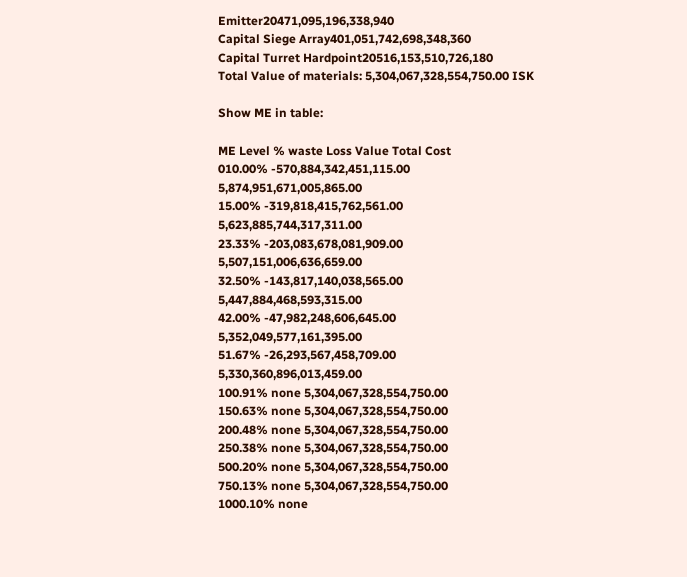Emitter20471,095,196,338,940
Capital Siege Array401,051,742,698,348,360
Capital Turret Hardpoint20516,153,510,726,180
Total Value of materials: 5,304,067,328,554,750.00 ISK

Show ME in table:

ME Level % waste Loss Value Total Cost
010.00% -570,884,342,451,115.00 5,874,951,671,005,865.00
15.00% -319,818,415,762,561.00 5,623,885,744,317,311.00
23.33% -203,083,678,081,909.00 5,507,151,006,636,659.00
32.50% -143,817,140,038,565.00 5,447,884,468,593,315.00
42.00% -47,982,248,606,645.00 5,352,049,577,161,395.00
51.67% -26,293,567,458,709.00 5,330,360,896,013,459.00
100.91% none 5,304,067,328,554,750.00
150.63% none 5,304,067,328,554,750.00
200.48% none 5,304,067,328,554,750.00
250.38% none 5,304,067,328,554,750.00
500.20% none 5,304,067,328,554,750.00
750.13% none 5,304,067,328,554,750.00
1000.10% none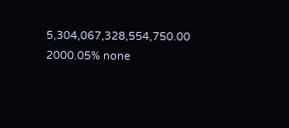5,304,067,328,554,750.00
2000.05% none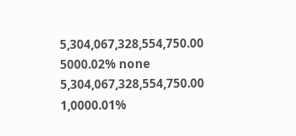5,304,067,328,554,750.00
5000.02% none 5,304,067,328,554,750.00
1,0000.01%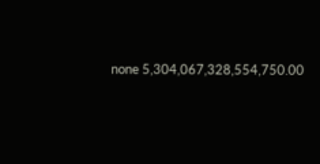none 5,304,067,328,554,750.00